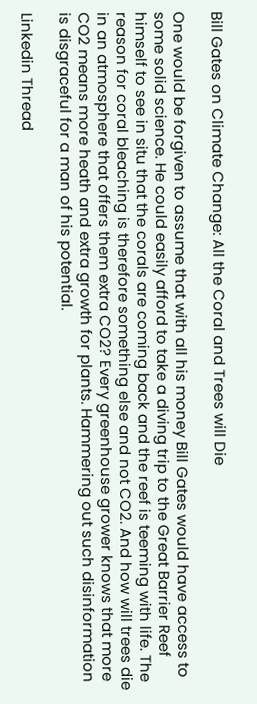Bill Gates on Climate Change: All the Coral and Trees will Die

One would be forgiven to assume that with all his money Bill Gates would have access to some solid science. He could easily afford to take a diving trip to the Great Barrier Reef himself to see in situ that the corals are coming back and the reef is teeming with life. The reason for coral bleaching is therefore something else and not CO2. And how will trees die in an atmosphere that offers them extra CO2? Every greenhouse grower knows that more CO2 means more heath and extra growth for plants. Hammering out such disinformation is disgraceful for a man of his potential.

Linkedin Thread